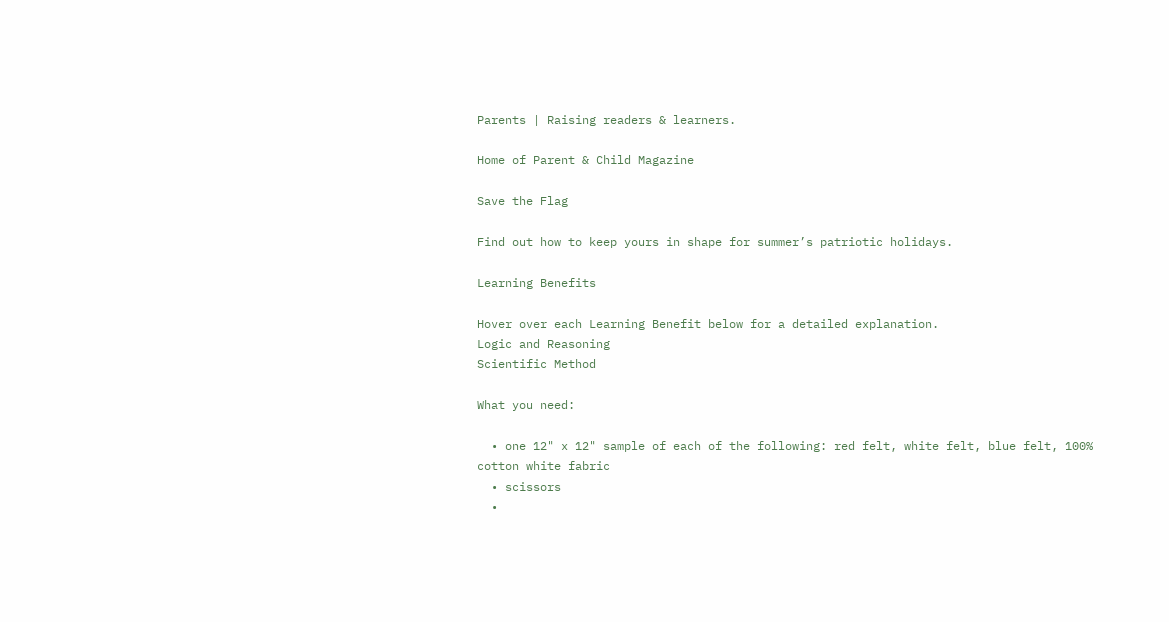Parents | Raising readers & learners.

Home of Parent & Child Magazine

Save the Flag

Find out how to keep yours in shape for summer’s patriotic holidays.

Learning Benefits

Hover over each Learning Benefit below for a detailed explanation.
Logic and Reasoning
Scientific Method

What you need:

  • one 12" x 12" sample of each of the following: red felt, white felt, blue felt, 100% cotton white fabric
  • scissors
  •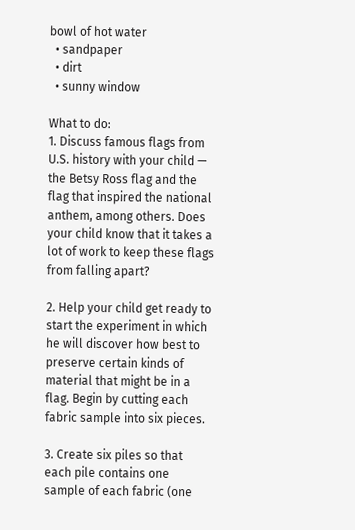bowl of hot water
  • sandpaper
  • dirt
  • sunny window

What to do:
1. Discuss famous flags from U.S. history with your child — the Betsy Ross flag and the flag that inspired the national anthem, among others. Does your child know that it takes a lot of work to keep these flags from falling apart?

2. Help your child get ready to start the experiment in which he will discover how best to preserve certain kinds of material that might be in a flag. Begin by cutting each fabric sample into six pieces.

3. Create six piles so that each pile contains one sample of each fabric (one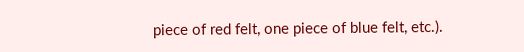piece of red felt, one piece of blue felt, etc.).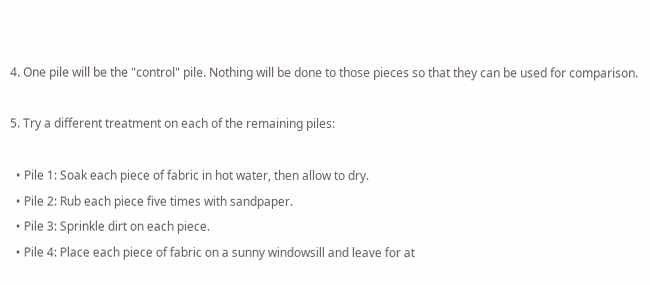4. One pile will be the "control" pile. Nothing will be done to those pieces so that they can be used for comparison.

5. Try a different treatment on each of the remaining piles:

  • Pile 1: Soak each piece of fabric in hot water, then allow to dry.
  • Pile 2: Rub each piece five times with sandpaper.
  • Pile 3: Sprinkle dirt on each piece.
  • Pile 4: Place each piece of fabric on a sunny windowsill and leave for at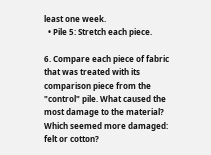least one week.
  • Pile 5: Stretch each piece.

6. Compare each piece of fabric that was treated with its comparison piece from the "control" pile. What caused the most damage to the material? Which seemed more damaged: felt or cotton?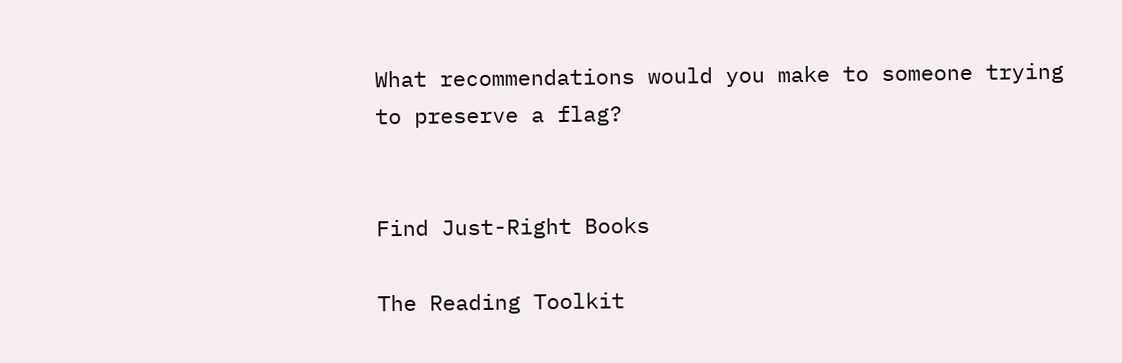What recommendations would you make to someone trying to preserve a flag?


Find Just-Right Books

The Reading Toolkit